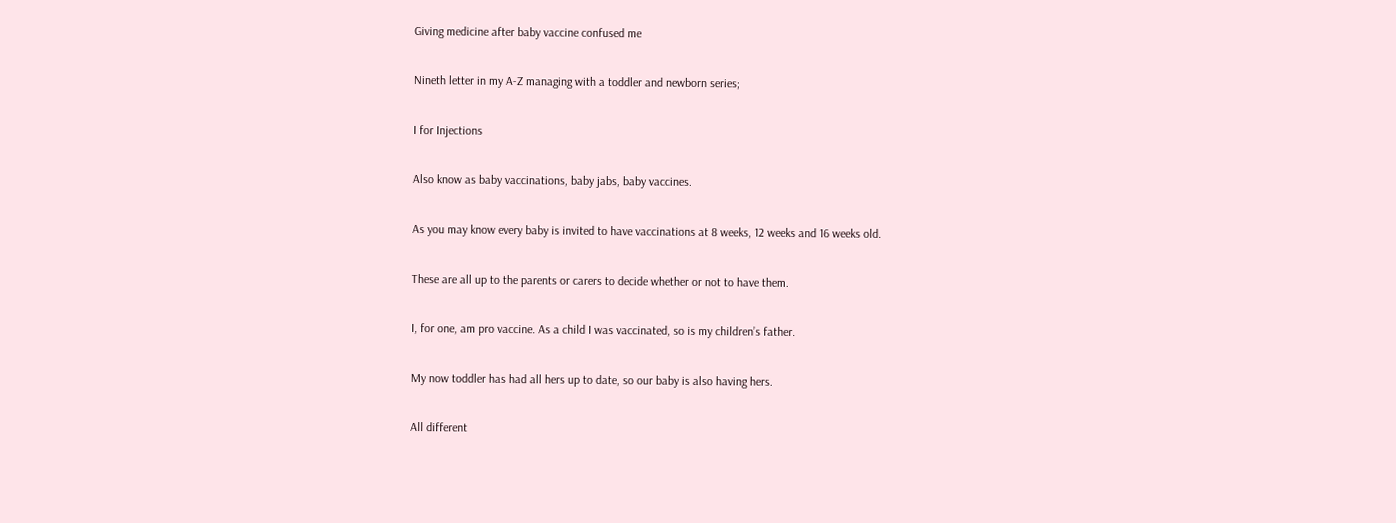Giving medicine after baby vaccine confused me

Nineth letter in my A-Z managing with a toddler and newborn series;

I for Injections

Also know as baby vaccinations, baby jabs, baby vaccines.

As you may know every baby is invited to have vaccinations at 8 weeks, 12 weeks and 16 weeks old.

These are all up to the parents or carers to decide whether or not to have them.

I, for one, am pro vaccine. As a child I was vaccinated, so is my children’s father.

My now toddler has had all hers up to date, so our baby is also having hers.

All different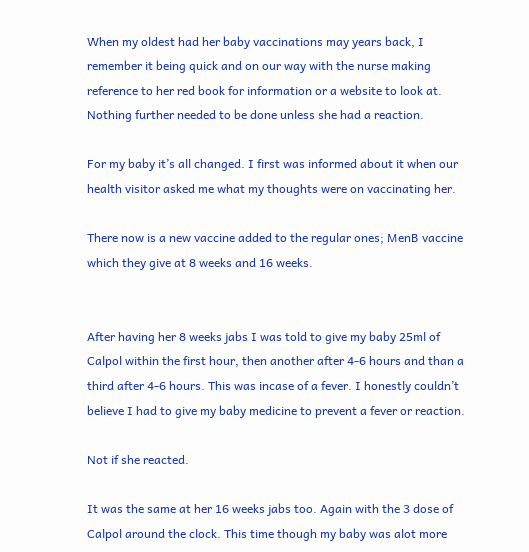When my oldest had her baby vaccinations may years back, I remember it being quick and on our way with the nurse making reference to her red book for information or a website to look at. Nothing further needed to be done unless she had a reaction.

For my baby it’s all changed. I first was informed about it when our health visitor asked me what my thoughts were on vaccinating her.

There now is a new vaccine added to the regular ones; MenB vaccine which they give at 8 weeks and 16 weeks.


After having her 8 weeks jabs I was told to give my baby 25ml of Calpol within the first hour, then another after 4-6 hours and than a third after 4-6 hours. This was incase of a fever. I honestly couldn’t believe I had to give my baby medicine to prevent a fever or reaction.

Not if she reacted.

It was the same at her 16 weeks jabs too. Again with the 3 dose of Calpol around the clock. This time though my baby was alot more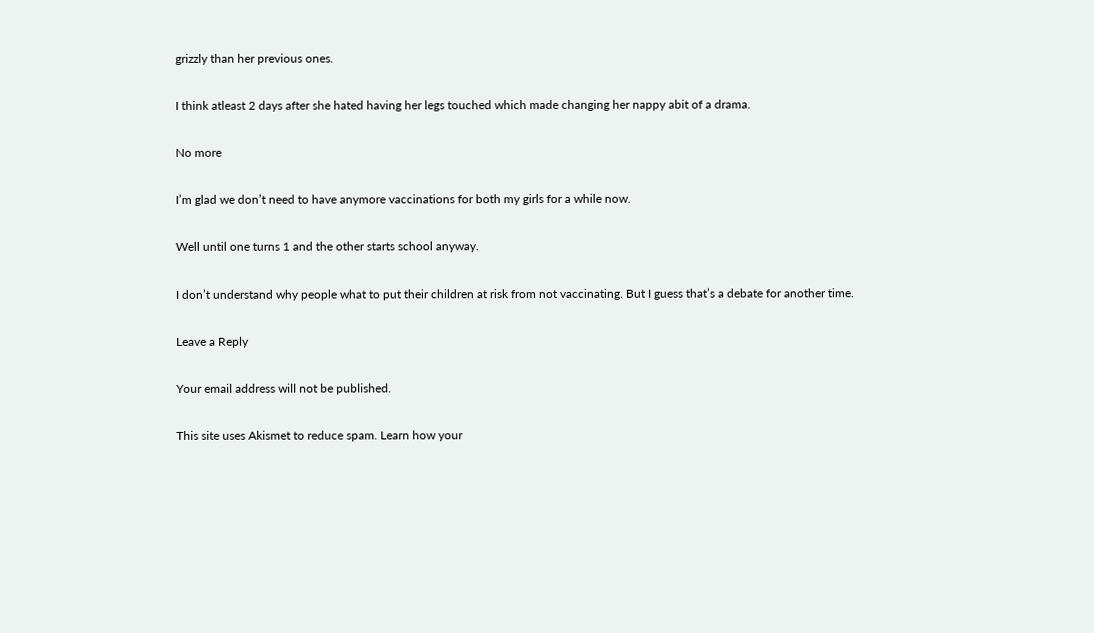grizzly than her previous ones.

I think atleast 2 days after she hated having her legs touched which made changing her nappy abit of a drama.

No more

I’m glad we don’t need to have anymore vaccinations for both my girls for a while now.

Well until one turns 1 and the other starts school anyway.

I don’t understand why people what to put their children at risk from not vaccinating. But I guess that’s a debate for another time.

Leave a Reply

Your email address will not be published.

This site uses Akismet to reduce spam. Learn how your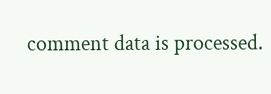comment data is processed.